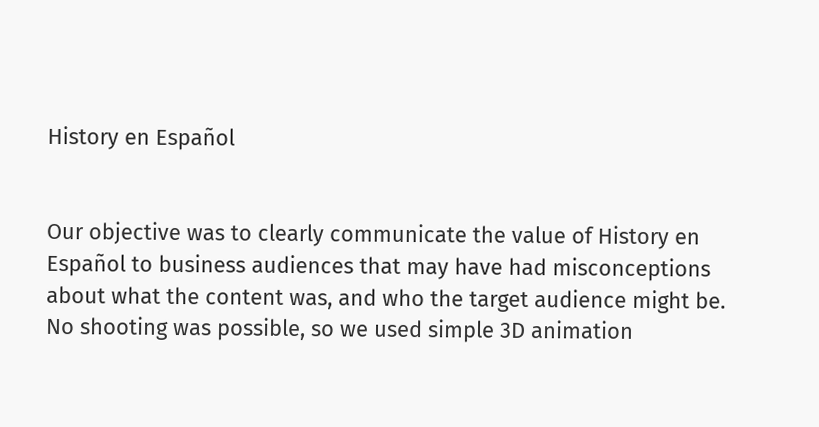History en Español


Our objective was to clearly communicate the value of History en Español to business audiences that may have had misconceptions about what the content was, and who the target audience might be. No shooting was possible, so we used simple 3D animation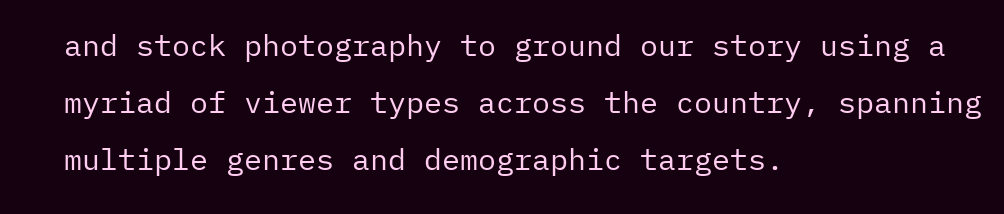and stock photography to ground our story using a myriad of viewer types across the country, spanning multiple genres and demographic targets.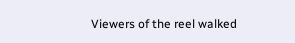Viewers of the reel walked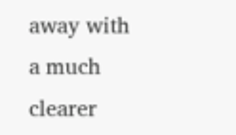away with a much clearer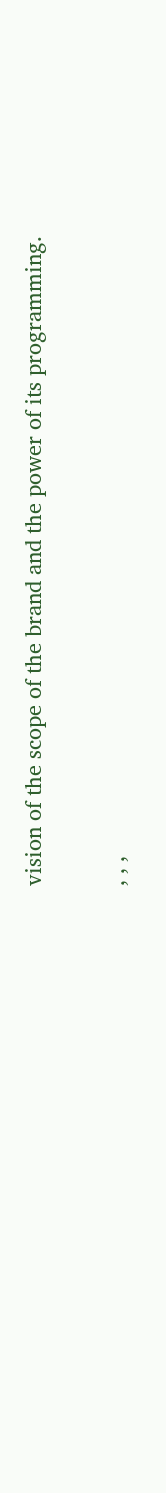vision of the scope of the brand and the power of its programming.

, , ,